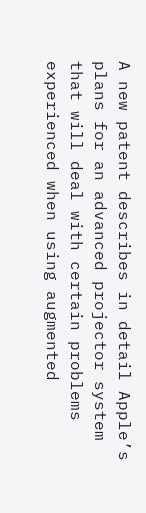A new patent describes in detail Apple’s plans for an advanced projector system that will deal with certain problems experienced when using augmented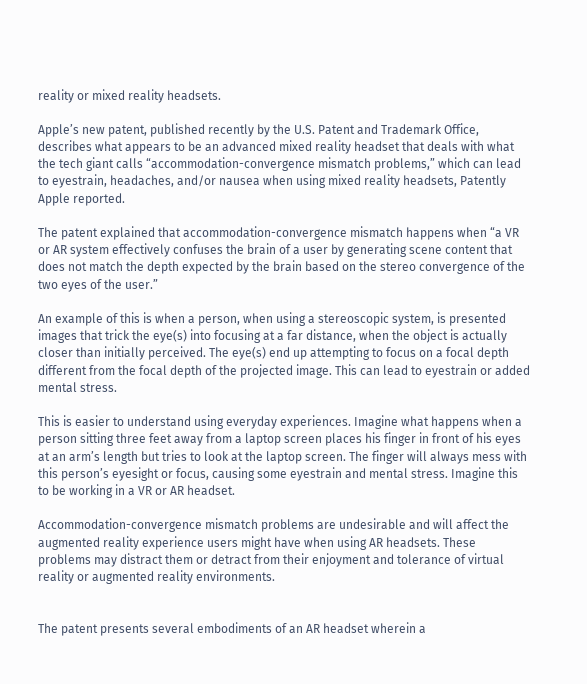reality or mixed reality headsets.

Apple’s new patent, published recently by the U.S. Patent and Trademark Office, describes what appears to be an advanced mixed reality headset that deals with what the tech giant calls “accommodation-convergence mismatch problems,” which can lead to eyestrain, headaches, and/or nausea when using mixed reality headsets, Patently Apple reported.

The patent explained that accommodation-convergence mismatch happens when “a VR or AR system effectively confuses the brain of a user by generating scene content that does not match the depth expected by the brain based on the stereo convergence of the two eyes of the user.”

An example of this is when a person, when using a stereoscopic system, is presented images that trick the eye(s) into focusing at a far distance, when the object is actually closer than initially perceived. The eye(s) end up attempting to focus on a focal depth different from the focal depth of the projected image. This can lead to eyestrain or added mental stress.

This is easier to understand using everyday experiences. Imagine what happens when a person sitting three feet away from a laptop screen places his finger in front of his eyes at an arm’s length but tries to look at the laptop screen. The finger will always mess with this person’s eyesight or focus, causing some eyestrain and mental stress. Imagine this to be working in a VR or AR headset.

Accommodation-convergence mismatch problems are undesirable and will affect the augmented reality experience users might have when using AR headsets. These problems may distract them or detract from their enjoyment and tolerance of virtual reality or augmented reality environments.


The patent presents several embodiments of an AR headset wherein a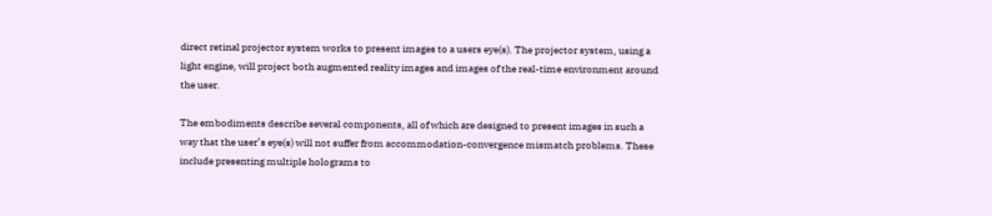direct retinal projector system works to present images to a users eye(s). The projector system, using a light engine, will project both augmented reality images and images of the real-time environment around the user.

The embodiments describe several components, all of which are designed to present images in such a way that the user’s eye(s) will not suffer from accommodation-convergence mismatch problems. These include presenting multiple holograms to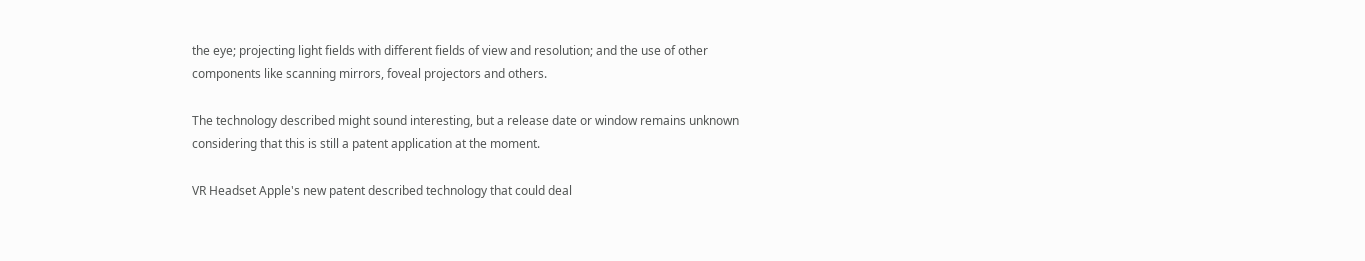the eye; projecting light fields with different fields of view and resolution; and the use of other components like scanning mirrors, foveal projectors and others.

The technology described might sound interesting, but a release date or window remains unknown considering that this is still a patent application at the moment.

VR Headset Apple's new patent described technology that could deal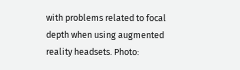with problems related to focal depth when using augmented reality headsets. Photo: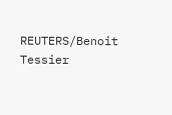REUTERS/Benoit Tessier